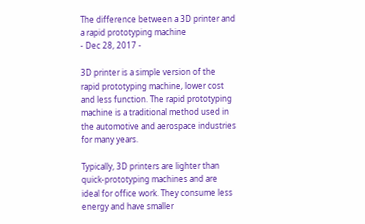The difference between a 3D printer and a rapid prototyping machine
- Dec 28, 2017 -

3D printer is a simple version of the rapid prototyping machine, lower cost and less function. The rapid prototyping machine is a traditional method used in the automotive and aerospace industries for many years.

Typically, 3D printers are lighter than quick-prototyping machines and are ideal for office work. They consume less energy and have smaller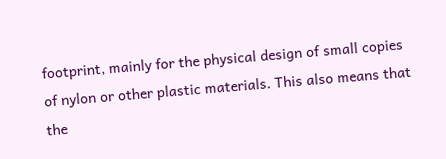footprint, mainly for the physical design of small copies of nylon or other plastic materials. This also means that the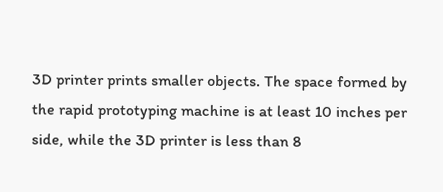3D printer prints smaller objects. The space formed by the rapid prototyping machine is at least 10 inches per side, while the 3D printer is less than 8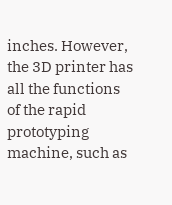inches. However, the 3D printer has all the functions of the rapid prototyping machine, such as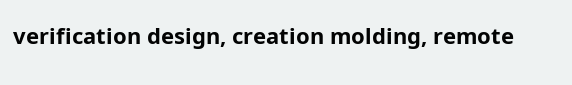verification design, creation molding, remote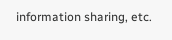information sharing, etc.